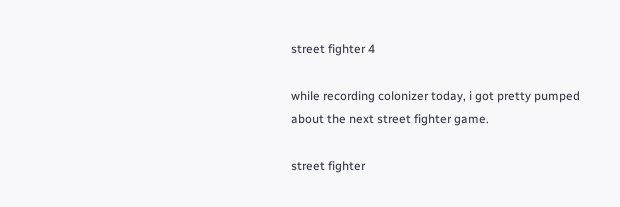street fighter 4

while recording colonizer today, i got pretty pumped about the next street fighter game.

street fighter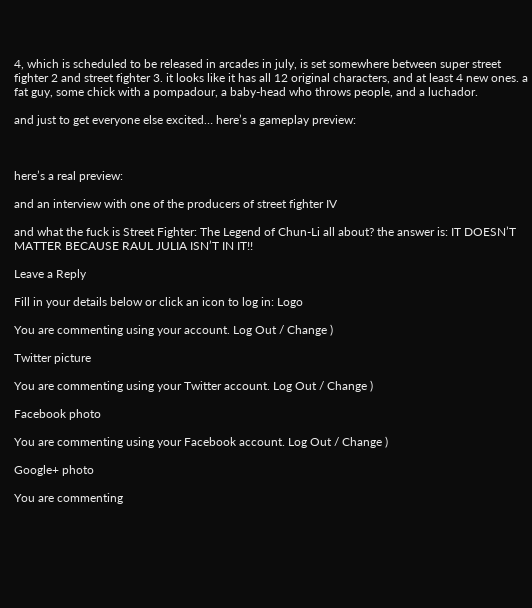4, which is scheduled to be released in arcades in july, is set somewhere between super street fighter 2 and street fighter 3. it looks like it has all 12 original characters, and at least 4 new ones. a fat guy, some chick with a pompadour, a baby-head who throws people, and a luchador.

and just to get everyone else excited… here’s a gameplay preview:



here’s a real preview:

and an interview with one of the producers of street fighter IV

and what the fuck is Street Fighter: The Legend of Chun-Li all about? the answer is: IT DOESN’T MATTER BECAUSE RAUL JULIA ISN’T IN IT!!

Leave a Reply

Fill in your details below or click an icon to log in: Logo

You are commenting using your account. Log Out / Change )

Twitter picture

You are commenting using your Twitter account. Log Out / Change )

Facebook photo

You are commenting using your Facebook account. Log Out / Change )

Google+ photo

You are commenting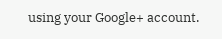using your Google+ account.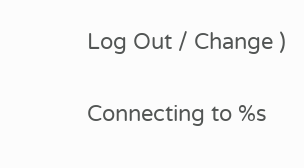Log Out / Change )

Connecting to %s